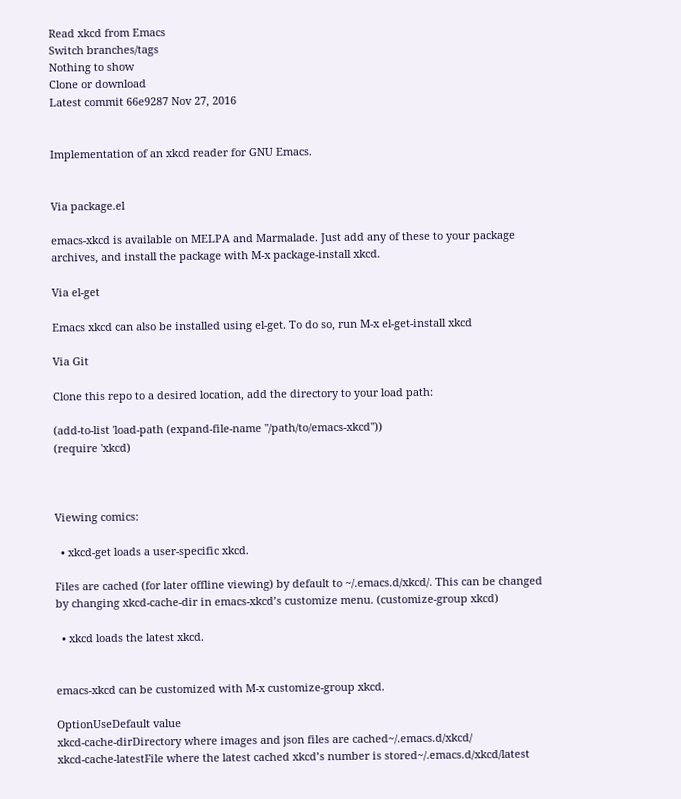Read xkcd from Emacs
Switch branches/tags
Nothing to show
Clone or download
Latest commit 66e9287 Nov 27, 2016


Implementation of an xkcd reader for GNU Emacs.


Via package.el

emacs-xkcd is available on MELPA and Marmalade. Just add any of these to your package archives, and install the package with M-x package-install xkcd.

Via el-get

Emacs xkcd can also be installed using el-get. To do so, run M-x el-get-install xkcd

Via Git

Clone this repo to a desired location, add the directory to your load path:

(add-to-list 'load-path (expand-file-name "/path/to/emacs-xkcd"))
(require 'xkcd)



Viewing comics:

  • xkcd-get loads a user-specific xkcd.

Files are cached (for later offline viewing) by default to ~/.emacs.d/xkcd/. This can be changed by changing xkcd-cache-dir in emacs-xkcd’s customize menu. (customize-group xkcd)

  • xkcd loads the latest xkcd.


emacs-xkcd can be customized with M-x customize-group xkcd.

OptionUseDefault value
xkcd-cache-dirDirectory where images and json files are cached~/.emacs.d/xkcd/
xkcd-cache-latestFile where the latest cached xkcd’s number is stored~/.emacs.d/xkcd/latest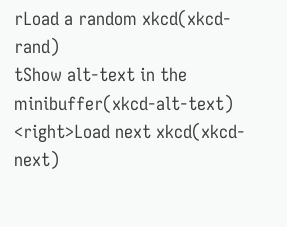rLoad a random xkcd(xkcd-rand)
tShow alt-text in the minibuffer(xkcd-alt-text)
<right>Load next xkcd(xkcd-next)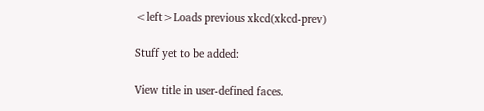<left>Loads previous xkcd(xkcd-prev)

Stuff yet to be added:

View title in user-defined faces.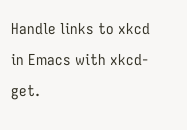Handle links to xkcd in Emacs with xkcd-get.